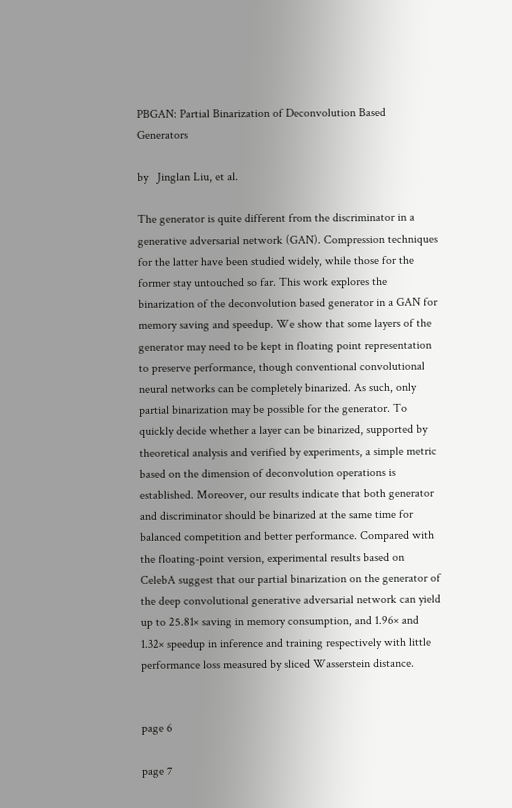PBGAN: Partial Binarization of Deconvolution Based Generators

by   Jinglan Liu, et al.

The generator is quite different from the discriminator in a generative adversarial network (GAN). Compression techniques for the latter have been studied widely, while those for the former stay untouched so far. This work explores the binarization of the deconvolution based generator in a GAN for memory saving and speedup. We show that some layers of the generator may need to be kept in floating point representation to preserve performance, though conventional convolutional neural networks can be completely binarized. As such, only partial binarization may be possible for the generator. To quickly decide whether a layer can be binarized, supported by theoretical analysis and verified by experiments, a simple metric based on the dimension of deconvolution operations is established. Moreover, our results indicate that both generator and discriminator should be binarized at the same time for balanced competition and better performance. Compared with the floating-point version, experimental results based on CelebA suggest that our partial binarization on the generator of the deep convolutional generative adversarial network can yield up to 25.81× saving in memory consumption, and 1.96× and 1.32× speedup in inference and training respectively with little performance loss measured by sliced Wasserstein distance.


page 6

page 7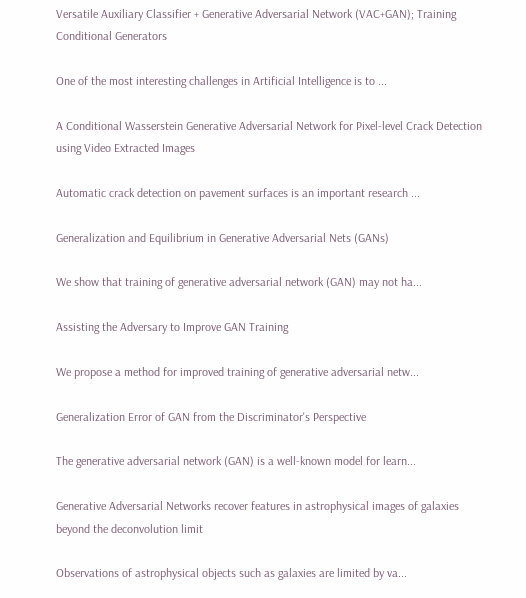Versatile Auxiliary Classifier + Generative Adversarial Network (VAC+GAN); Training Conditional Generators

One of the most interesting challenges in Artificial Intelligence is to ...

A Conditional Wasserstein Generative Adversarial Network for Pixel-level Crack Detection using Video Extracted Images

Automatic crack detection on pavement surfaces is an important research ...

Generalization and Equilibrium in Generative Adversarial Nets (GANs)

We show that training of generative adversarial network (GAN) may not ha...

Assisting the Adversary to Improve GAN Training

We propose a method for improved training of generative adversarial netw...

Generalization Error of GAN from the Discriminator's Perspective

The generative adversarial network (GAN) is a well-known model for learn...

Generative Adversarial Networks recover features in astrophysical images of galaxies beyond the deconvolution limit

Observations of astrophysical objects such as galaxies are limited by va...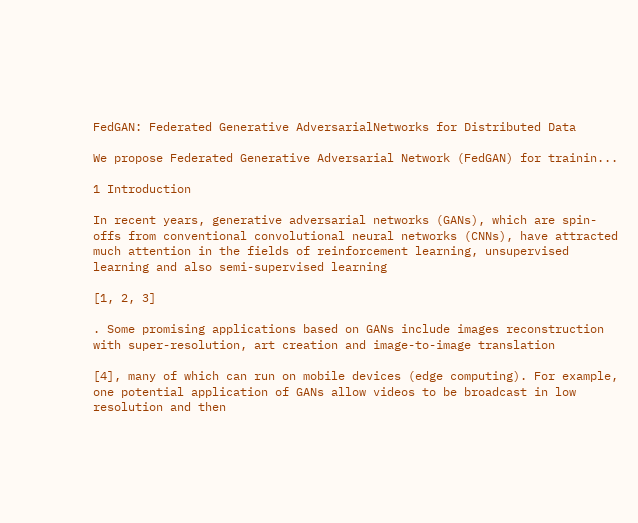FedGAN: Federated Generative AdversarialNetworks for Distributed Data

We propose Federated Generative Adversarial Network (FedGAN) for trainin...

1 Introduction

In recent years, generative adversarial networks (GANs), which are spin-offs from conventional convolutional neural networks (CNNs), have attracted much attention in the fields of reinforcement learning, unsupervised learning and also semi-supervised learning

[1, 2, 3]

. Some promising applications based on GANs include images reconstruction with super-resolution, art creation and image-to-image translation

[4], many of which can run on mobile devices (edge computing). For example, one potential application of GANs allow videos to be broadcast in low resolution and then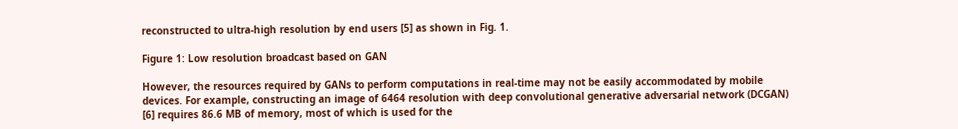reconstructed to ultra-high resolution by end users [5] as shown in Fig. 1.

Figure 1: Low resolution broadcast based on GAN

However, the resources required by GANs to perform computations in real-time may not be easily accommodated by mobile devices. For example, constructing an image of 6464 resolution with deep convolutional generative adversarial network (DCGAN) [6] requires 86.6 MB of memory, most of which is used for the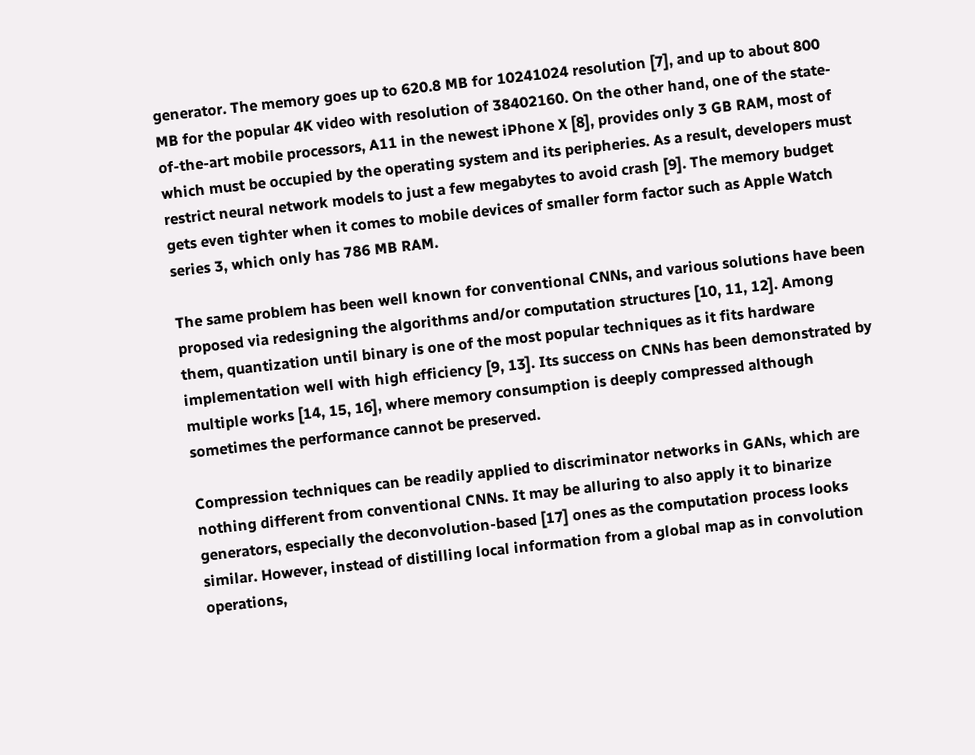generator. The memory goes up to 620.8 MB for 10241024 resolution [7], and up to about 800 MB for the popular 4K video with resolution of 38402160. On the other hand, one of the state-of-the-art mobile processors, A11 in the newest iPhone X [8], provides only 3 GB RAM, most of which must be occupied by the operating system and its peripheries. As a result, developers must restrict neural network models to just a few megabytes to avoid crash [9]. The memory budget gets even tighter when it comes to mobile devices of smaller form factor such as Apple Watch series 3, which only has 786 MB RAM.

The same problem has been well known for conventional CNNs, and various solutions have been proposed via redesigning the algorithms and/or computation structures [10, 11, 12]. Among them, quantization until binary is one of the most popular techniques as it fits hardware implementation well with high efficiency [9, 13]. Its success on CNNs has been demonstrated by multiple works [14, 15, 16], where memory consumption is deeply compressed although sometimes the performance cannot be preserved.

Compression techniques can be readily applied to discriminator networks in GANs, which are nothing different from conventional CNNs. It may be alluring to also apply it to binarize generators, especially the deconvolution-based [17] ones as the computation process looks similar. However, instead of distilling local information from a global map as in convolution operations,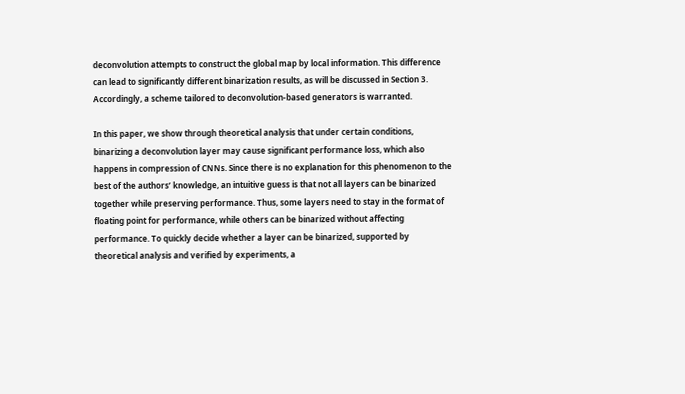deconvolution attempts to construct the global map by local information. This difference can lead to significantly different binarization results, as will be discussed in Section 3. Accordingly, a scheme tailored to deconvolution-based generators is warranted.

In this paper, we show through theoretical analysis that under certain conditions, binarizing a deconvolution layer may cause significant performance loss, which also happens in compression of CNNs. Since there is no explanation for this phenomenon to the best of the authors’ knowledge, an intuitive guess is that not all layers can be binarized together while preserving performance. Thus, some layers need to stay in the format of floating point for performance, while others can be binarized without affecting performance. To quickly decide whether a layer can be binarized, supported by theoretical analysis and verified by experiments, a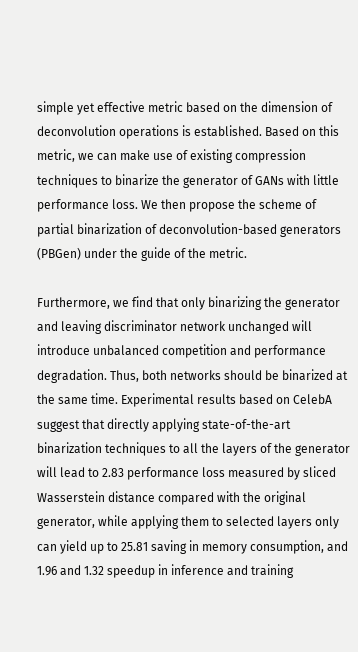simple yet effective metric based on the dimension of deconvolution operations is established. Based on this metric, we can make use of existing compression techniques to binarize the generator of GANs with little performance loss. We then propose the scheme of partial binarization of deconvolution-based generators (PBGen) under the guide of the metric.

Furthermore, we find that only binarizing the generator and leaving discriminator network unchanged will introduce unbalanced competition and performance degradation. Thus, both networks should be binarized at the same time. Experimental results based on CelebA suggest that directly applying state-of-the-art binarization techniques to all the layers of the generator will lead to 2.83 performance loss measured by sliced Wasserstein distance compared with the original generator, while applying them to selected layers only can yield up to 25.81 saving in memory consumption, and 1.96 and 1.32 speedup in inference and training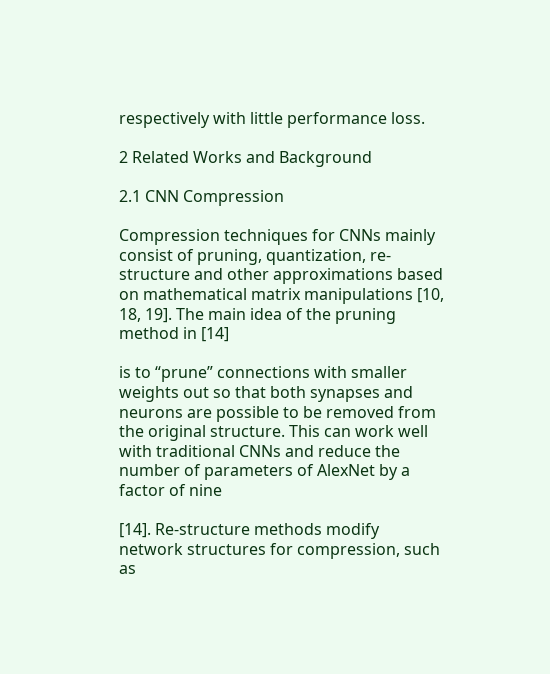respectively with little performance loss.

2 Related Works and Background

2.1 CNN Compression

Compression techniques for CNNs mainly consist of pruning, quantization, re-structure and other approximations based on mathematical matrix manipulations [10, 18, 19]. The main idea of the pruning method in [14]

is to “prune” connections with smaller weights out so that both synapses and neurons are possible to be removed from the original structure. This can work well with traditional CNNs and reduce the number of parameters of AlexNet by a factor of nine

[14]. Re-structure methods modify network structures for compression, such as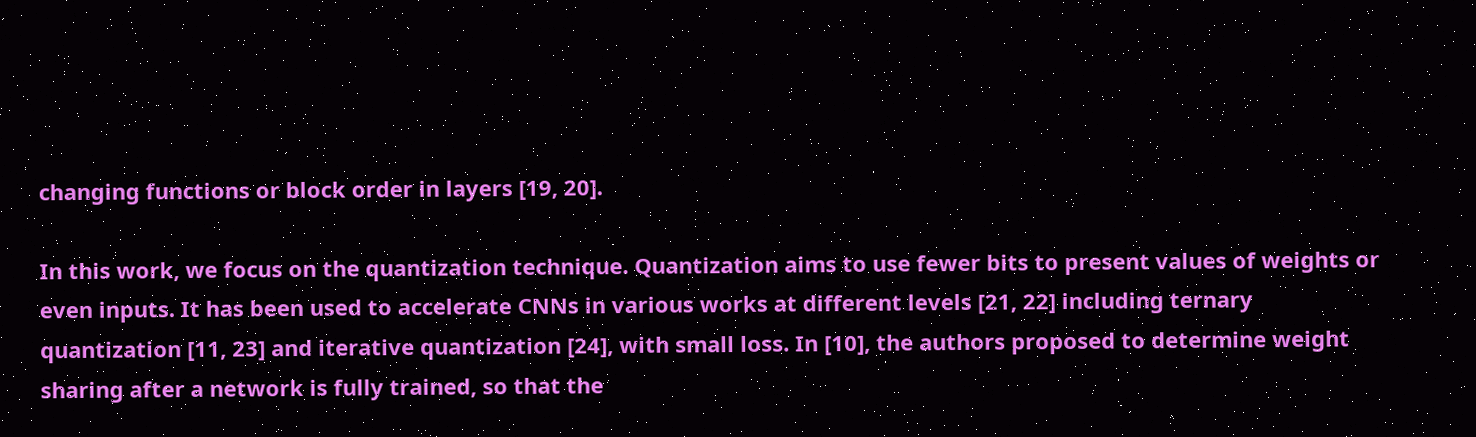changing functions or block order in layers [19, 20].

In this work, we focus on the quantization technique. Quantization aims to use fewer bits to present values of weights or even inputs. It has been used to accelerate CNNs in various works at different levels [21, 22] including ternary quantization [11, 23] and iterative quantization [24], with small loss. In [10], the authors proposed to determine weight sharing after a network is fully trained, so that the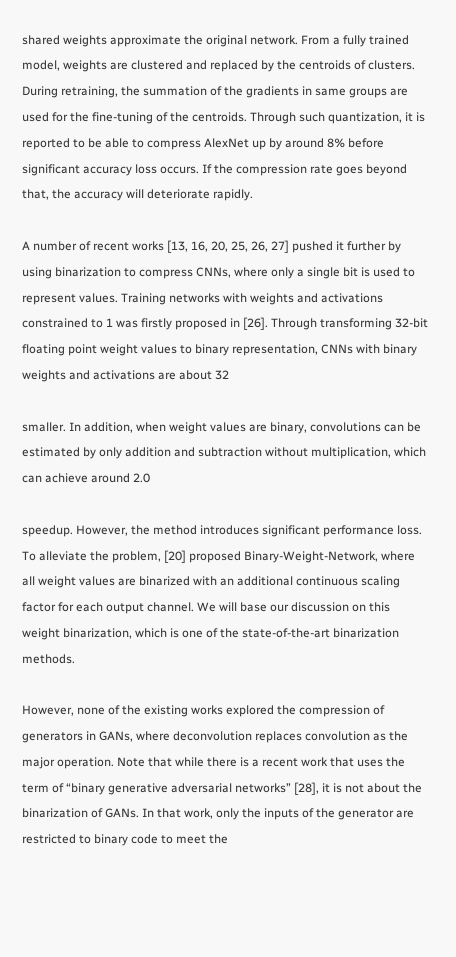shared weights approximate the original network. From a fully trained model, weights are clustered and replaced by the centroids of clusters. During retraining, the summation of the gradients in same groups are used for the fine-tuning of the centroids. Through such quantization, it is reported to be able to compress AlexNet up by around 8% before significant accuracy loss occurs. If the compression rate goes beyond that, the accuracy will deteriorate rapidly.

A number of recent works [13, 16, 20, 25, 26, 27] pushed it further by using binarization to compress CNNs, where only a single bit is used to represent values. Training networks with weights and activations constrained to 1 was firstly proposed in [26]. Through transforming 32-bit floating point weight values to binary representation, CNNs with binary weights and activations are about 32

smaller. In addition, when weight values are binary, convolutions can be estimated by only addition and subtraction without multiplication, which can achieve around 2.0

speedup. However, the method introduces significant performance loss. To alleviate the problem, [20] proposed Binary-Weight-Network, where all weight values are binarized with an additional continuous scaling factor for each output channel. We will base our discussion on this weight binarization, which is one of the state-of-the-art binarization methods.

However, none of the existing works explored the compression of generators in GANs, where deconvolution replaces convolution as the major operation. Note that while there is a recent work that uses the term of “binary generative adversarial networks” [28], it is not about the binarization of GANs. In that work, only the inputs of the generator are restricted to binary code to meet the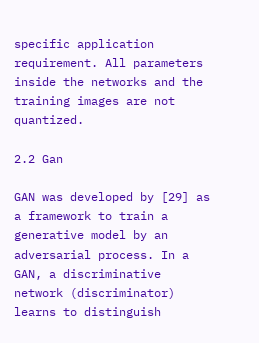specific application requirement. All parameters inside the networks and the training images are not quantized.

2.2 Gan

GAN was developed by [29] as a framework to train a generative model by an adversarial process. In a GAN, a discriminative network (discriminator) learns to distinguish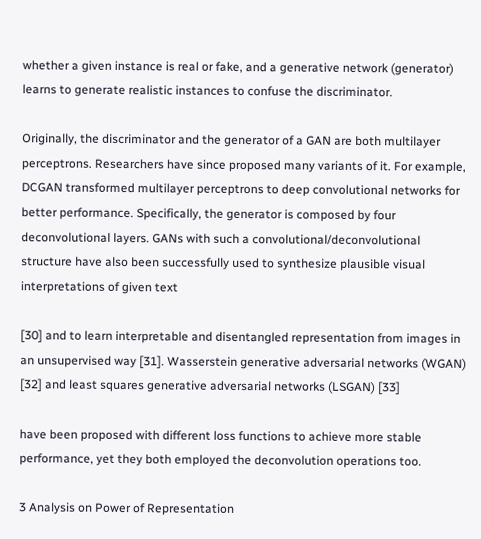whether a given instance is real or fake, and a generative network (generator) learns to generate realistic instances to confuse the discriminator.

Originally, the discriminator and the generator of a GAN are both multilayer perceptrons. Researchers have since proposed many variants of it. For example, DCGAN transformed multilayer perceptrons to deep convolutional networks for better performance. Specifically, the generator is composed by four deconvolutional layers. GANs with such a convolutional/deconvolutional structure have also been successfully used to synthesize plausible visual interpretations of given text

[30] and to learn interpretable and disentangled representation from images in an unsupervised way [31]. Wasserstein generative adversarial networks (WGAN) [32] and least squares generative adversarial networks (LSGAN) [33]

have been proposed with different loss functions to achieve more stable performance, yet they both employed the deconvolution operations too.

3 Analysis on Power of Representation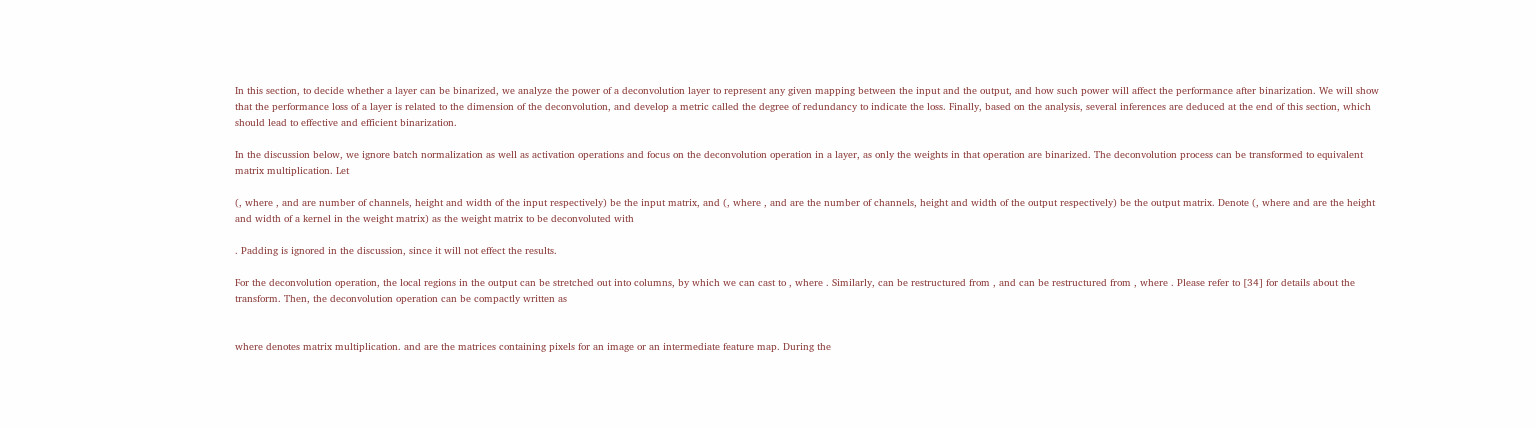In this section, to decide whether a layer can be binarized, we analyze the power of a deconvolution layer to represent any given mapping between the input and the output, and how such power will affect the performance after binarization. We will show that the performance loss of a layer is related to the dimension of the deconvolution, and develop a metric called the degree of redundancy to indicate the loss. Finally, based on the analysis, several inferences are deduced at the end of this section, which should lead to effective and efficient binarization.

In the discussion below, we ignore batch normalization as well as activation operations and focus on the deconvolution operation in a layer, as only the weights in that operation are binarized. The deconvolution process can be transformed to equivalent matrix multiplication. Let

(, where , and are number of channels, height and width of the input respectively) be the input matrix, and (, where , and are the number of channels, height and width of the output respectively) be the output matrix. Denote (, where and are the height and width of a kernel in the weight matrix) as the weight matrix to be deconvoluted with

. Padding is ignored in the discussion, since it will not effect the results.

For the deconvolution operation, the local regions in the output can be stretched out into columns, by which we can cast to , where . Similarly, can be restructured from , and can be restructured from , where . Please refer to [34] for details about the transform. Then, the deconvolution operation can be compactly written as


where denotes matrix multiplication. and are the matrices containing pixels for an image or an intermediate feature map. During the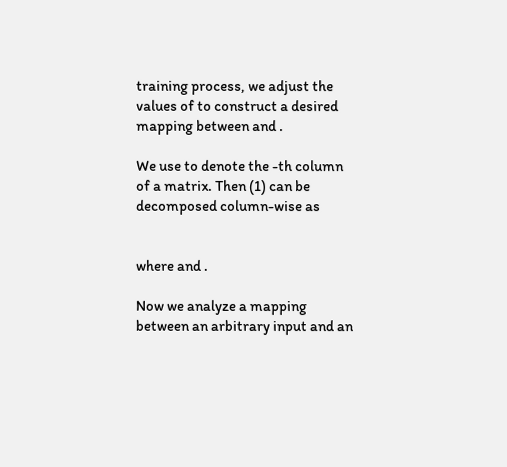training process, we adjust the values of to construct a desired mapping between and .

We use to denote the -th column of a matrix. Then (1) can be decomposed column-wise as


where and .

Now we analyze a mapping between an arbitrary input and an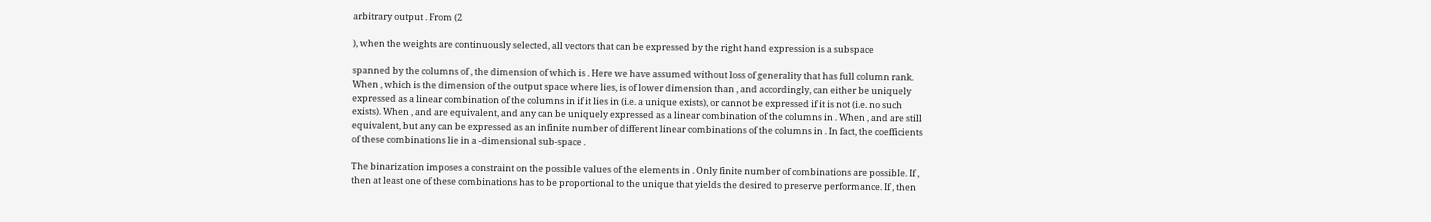arbitrary output . From (2

), when the weights are continuously selected, all vectors that can be expressed by the right hand expression is a subspace

spanned by the columns of , the dimension of which is . Here we have assumed without loss of generality that has full column rank. When , which is the dimension of the output space where lies, is of lower dimension than , and accordingly, can either be uniquely expressed as a linear combination of the columns in if it lies in (i.e. a unique exists), or cannot be expressed if it is not (i.e. no such exists). When , and are equivalent, and any can be uniquely expressed as a linear combination of the columns in . When , and are still equivalent, but any can be expressed as an infinite number of different linear combinations of the columns in . In fact, the coefficients of these combinations lie in a -dimensional sub-space .

The binarization imposes a constraint on the possible values of the elements in . Only finite number of combinations are possible. If , then at least one of these combinations has to be proportional to the unique that yields the desired to preserve performance. If , then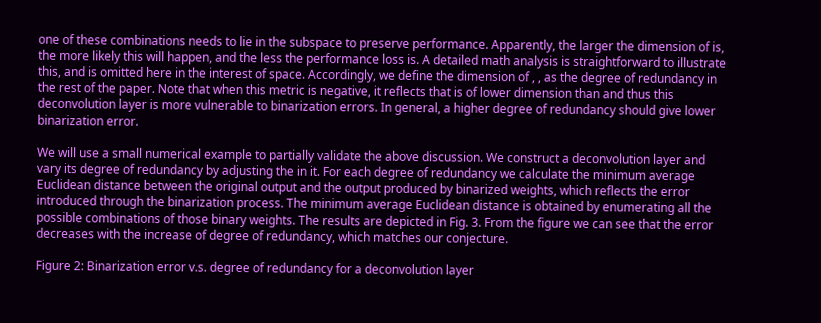one of these combinations needs to lie in the subspace to preserve performance. Apparently, the larger the dimension of is, the more likely this will happen, and the less the performance loss is. A detailed math analysis is straightforward to illustrate this, and is omitted here in the interest of space. Accordingly, we define the dimension of , , as the degree of redundancy in the rest of the paper. Note that when this metric is negative, it reflects that is of lower dimension than and thus this deconvolution layer is more vulnerable to binarization errors. In general, a higher degree of redundancy should give lower binarization error.

We will use a small numerical example to partially validate the above discussion. We construct a deconvolution layer and vary its degree of redundancy by adjusting the in it. For each degree of redundancy we calculate the minimum average Euclidean distance between the original output and the output produced by binarized weights, which reflects the error introduced through the binarization process. The minimum average Euclidean distance is obtained by enumerating all the possible combinations of those binary weights. The results are depicted in Fig. 3. From the figure we can see that the error decreases with the increase of degree of redundancy, which matches our conjecture.

Figure 2: Binarization error v.s. degree of redundancy for a deconvolution layer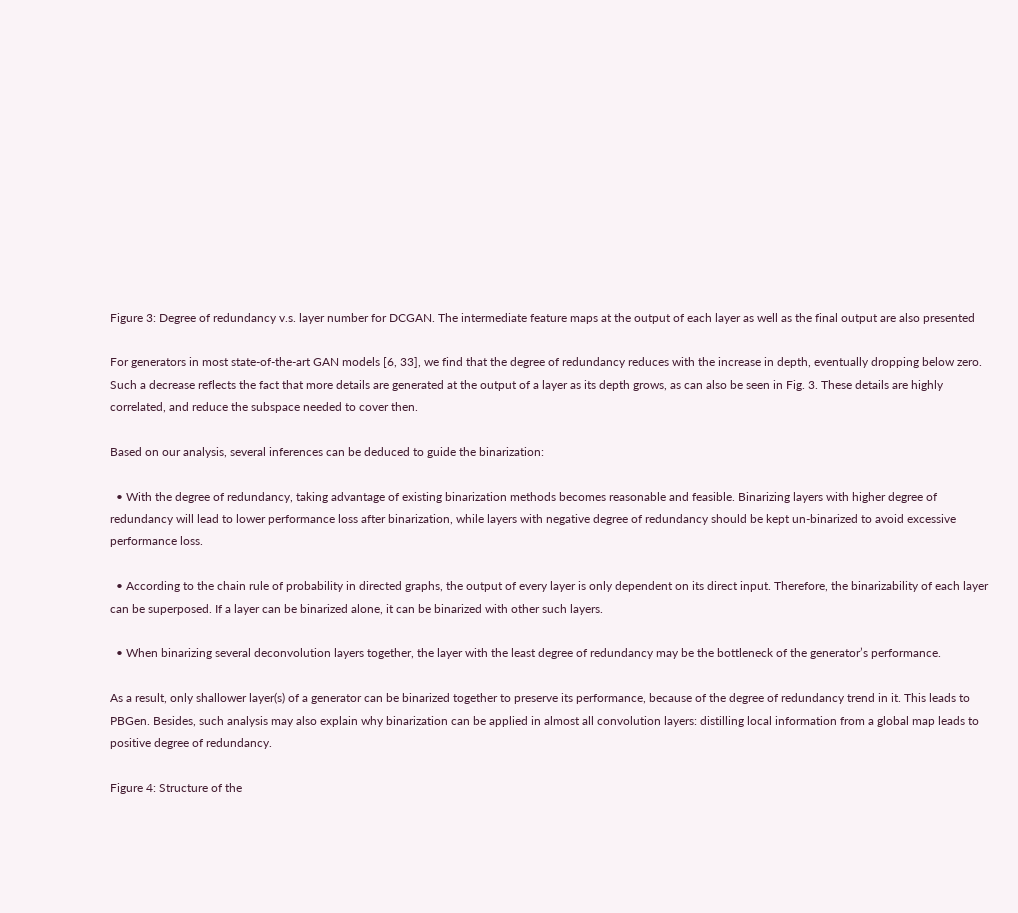Figure 3: Degree of redundancy v.s. layer number for DCGAN. The intermediate feature maps at the output of each layer as well as the final output are also presented

For generators in most state-of-the-art GAN models [6, 33], we find that the degree of redundancy reduces with the increase in depth, eventually dropping below zero. Such a decrease reflects the fact that more details are generated at the output of a layer as its depth grows, as can also be seen in Fig. 3. These details are highly correlated, and reduce the subspace needed to cover then.

Based on our analysis, several inferences can be deduced to guide the binarization:

  • With the degree of redundancy, taking advantage of existing binarization methods becomes reasonable and feasible. Binarizing layers with higher degree of redundancy will lead to lower performance loss after binarization, while layers with negative degree of redundancy should be kept un-binarized to avoid excessive performance loss.

  • According to the chain rule of probability in directed graphs, the output of every layer is only dependent on its direct input. Therefore, the binarizability of each layer can be superposed. If a layer can be binarized alone, it can be binarized with other such layers.

  • When binarizing several deconvolution layers together, the layer with the least degree of redundancy may be the bottleneck of the generator’s performance.

As a result, only shallower layer(s) of a generator can be binarized together to preserve its performance, because of the degree of redundancy trend in it. This leads to PBGen. Besides, such analysis may also explain why binarization can be applied in almost all convolution layers: distilling local information from a global map leads to positive degree of redundancy.

Figure 4: Structure of the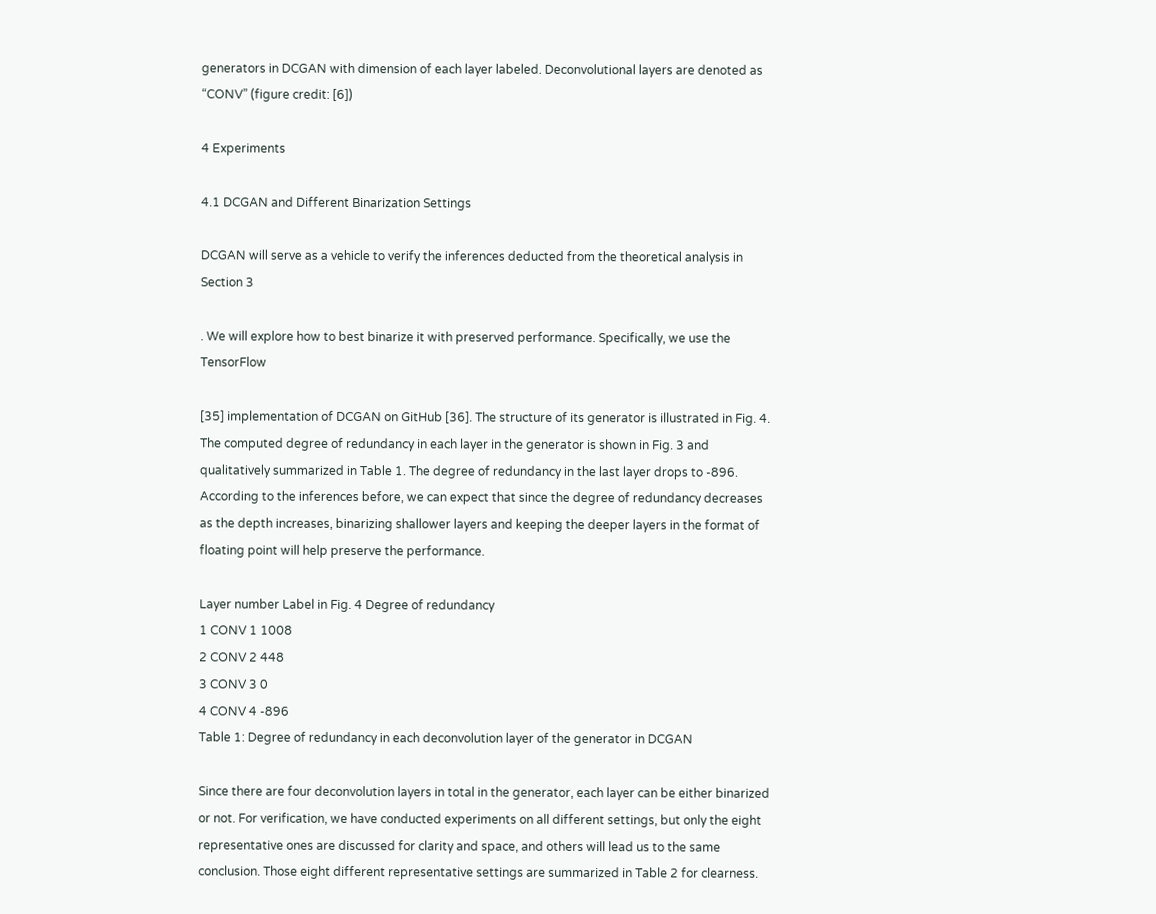generators in DCGAN with dimension of each layer labeled. Deconvolutional layers are denoted as “CONV” (figure credit: [6])

4 Experiments

4.1 DCGAN and Different Binarization Settings

DCGAN will serve as a vehicle to verify the inferences deducted from the theoretical analysis in Section 3

. We will explore how to best binarize it with preserved performance. Specifically, we use the TensorFlow

[35] implementation of DCGAN on GitHub [36]. The structure of its generator is illustrated in Fig. 4. The computed degree of redundancy in each layer in the generator is shown in Fig. 3 and qualitatively summarized in Table 1. The degree of redundancy in the last layer drops to -896. According to the inferences before, we can expect that since the degree of redundancy decreases as the depth increases, binarizing shallower layers and keeping the deeper layers in the format of floating point will help preserve the performance.

Layer number Label in Fig. 4 Degree of redundancy
1 CONV 1 1008
2 CONV 2 448
3 CONV 3 0
4 CONV 4 -896
Table 1: Degree of redundancy in each deconvolution layer of the generator in DCGAN

Since there are four deconvolution layers in total in the generator, each layer can be either binarized or not. For verification, we have conducted experiments on all different settings, but only the eight representative ones are discussed for clarity and space, and others will lead us to the same conclusion. Those eight different representative settings are summarized in Table 2 for clearness.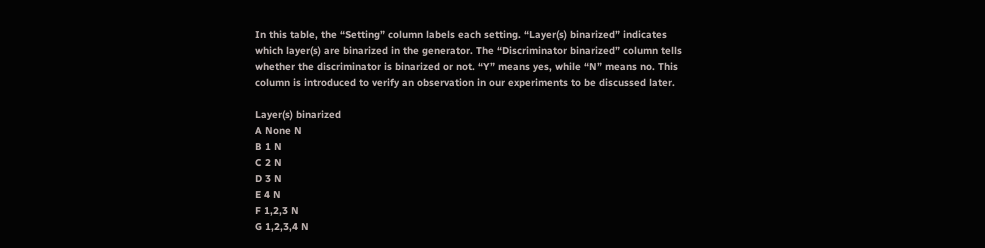In this table, the “Setting” column labels each setting. “Layer(s) binarized” indicates which layer(s) are binarized in the generator. The “Discriminator binarized” column tells whether the discriminator is binarized or not. “Y” means yes, while “N” means no. This column is introduced to verify an observation in our experiments to be discussed later.

Layer(s) binarized
A None N
B 1 N
C 2 N
D 3 N
E 4 N
F 1,2,3 N
G 1,2,3,4 N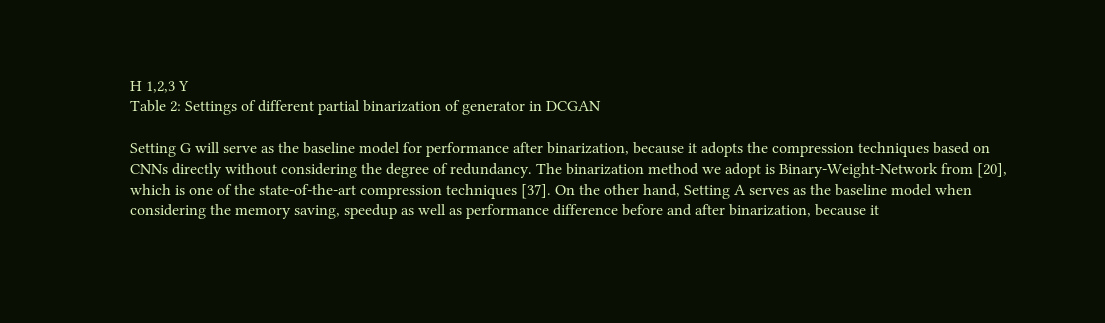H 1,2,3 Y
Table 2: Settings of different partial binarization of generator in DCGAN

Setting G will serve as the baseline model for performance after binarization, because it adopts the compression techniques based on CNNs directly without considering the degree of redundancy. The binarization method we adopt is Binary-Weight-Network from [20], which is one of the state-of-the-art compression techniques [37]. On the other hand, Setting A serves as the baseline model when considering the memory saving, speedup as well as performance difference before and after binarization, because it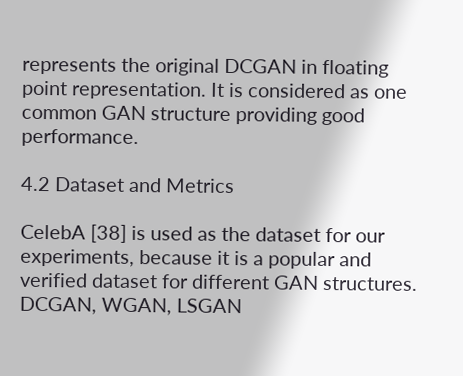represents the original DCGAN in floating point representation. It is considered as one common GAN structure providing good performance.

4.2 Dataset and Metrics

CelebA [38] is used as the dataset for our experiments, because it is a popular and verified dataset for different GAN structures. DCGAN, WGAN, LSGAN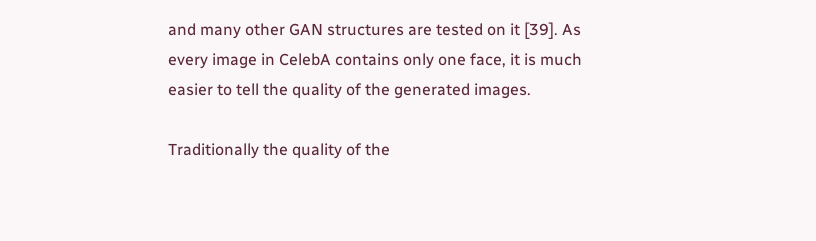and many other GAN structures are tested on it [39]. As every image in CelebA contains only one face, it is much easier to tell the quality of the generated images.

Traditionally the quality of the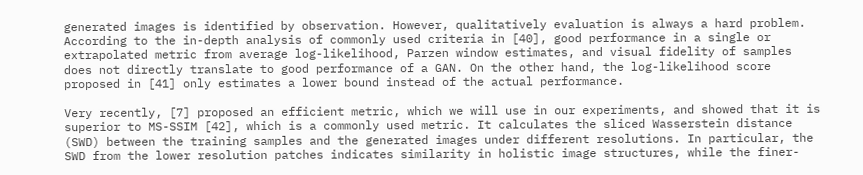generated images is identified by observation. However, qualitatively evaluation is always a hard problem. According to the in-depth analysis of commonly used criteria in [40], good performance in a single or extrapolated metric from average log-likelihood, Parzen window estimates, and visual fidelity of samples does not directly translate to good performance of a GAN. On the other hand, the log-likelihood score proposed in [41] only estimates a lower bound instead of the actual performance.

Very recently, [7] proposed an efficient metric, which we will use in our experiments, and showed that it is superior to MS-SSIM [42], which is a commonly used metric. It calculates the sliced Wasserstein distance (SWD) between the training samples and the generated images under different resolutions. In particular, the SWD from the lower resolution patches indicates similarity in holistic image structures, while the finer-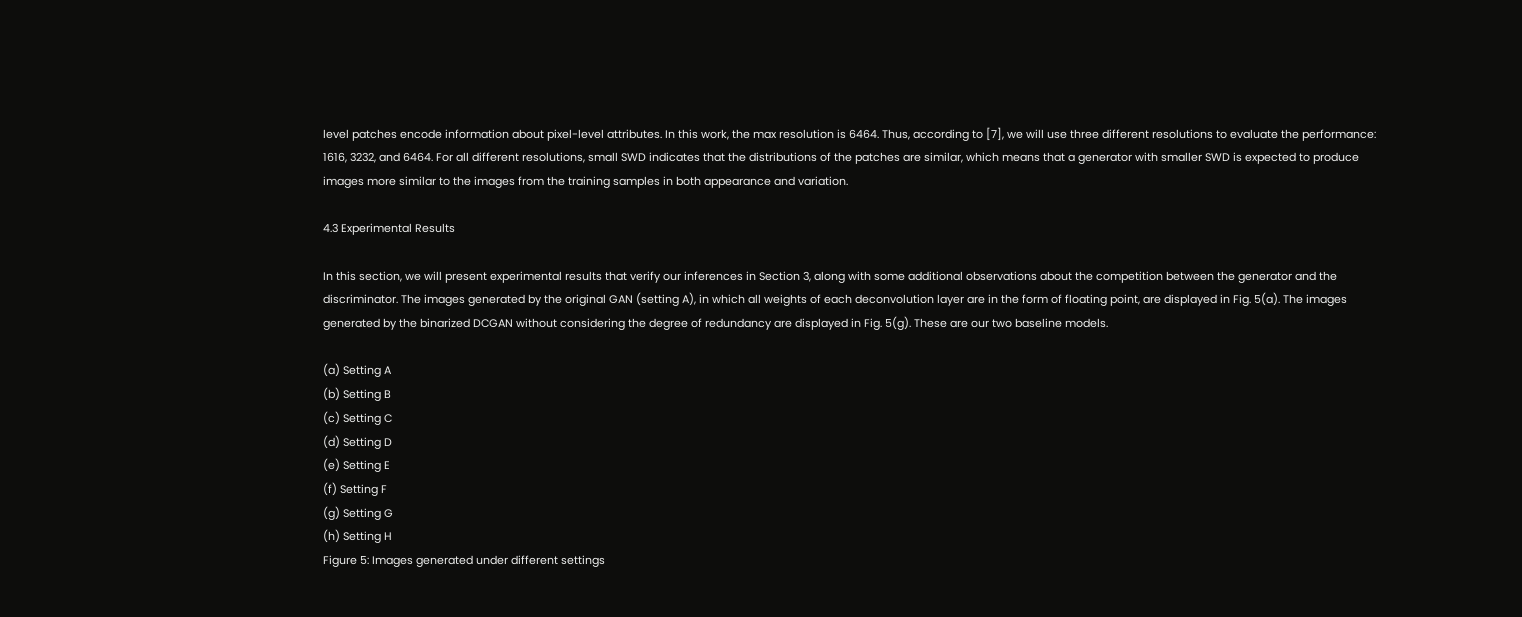level patches encode information about pixel-level attributes. In this work, the max resolution is 6464. Thus, according to [7], we will use three different resolutions to evaluate the performance: 1616, 3232, and 6464. For all different resolutions, small SWD indicates that the distributions of the patches are similar, which means that a generator with smaller SWD is expected to produce images more similar to the images from the training samples in both appearance and variation.

4.3 Experimental Results

In this section, we will present experimental results that verify our inferences in Section 3, along with some additional observations about the competition between the generator and the discriminator. The images generated by the original GAN (setting A), in which all weights of each deconvolution layer are in the form of floating point, are displayed in Fig. 5(a). The images generated by the binarized DCGAN without considering the degree of redundancy are displayed in Fig. 5(g). These are our two baseline models.

(a) Setting A
(b) Setting B
(c) Setting C
(d) Setting D
(e) Setting E
(f) Setting F
(g) Setting G
(h) Setting H
Figure 5: Images generated under different settings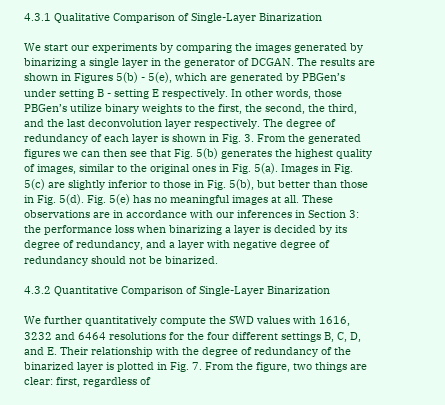4.3.1 Qualitative Comparison of Single-Layer Binarization

We start our experiments by comparing the images generated by binarizing a single layer in the generator of DCGAN. The results are shown in Figures 5(b) - 5(e), which are generated by PBGen’s under setting B - setting E respectively. In other words, those PBGen’s utilize binary weights to the first, the second, the third, and the last deconvolution layer respectively. The degree of redundancy of each layer is shown in Fig. 3. From the generated figures we can then see that Fig. 5(b) generates the highest quality of images, similar to the original ones in Fig. 5(a). Images in Fig. 5(c) are slightly inferior to those in Fig. 5(b), but better than those in Fig. 5(d). Fig. 5(e) has no meaningful images at all. These observations are in accordance with our inferences in Section 3: the performance loss when binarizing a layer is decided by its degree of redundancy, and a layer with negative degree of redundancy should not be binarized.

4.3.2 Quantitative Comparison of Single-Layer Binarization

We further quantitatively compute the SWD values with 1616, 3232 and 6464 resolutions for the four different settings B, C, D, and E. Their relationship with the degree of redundancy of the binarized layer is plotted in Fig. 7. From the figure, two things are clear: first, regardless of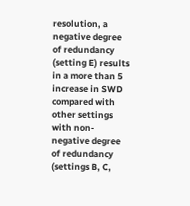resolution, a negative degree of redundancy (setting E) results in a more than 5 increase in SWD compared with other settings with non-negative degree of redundancy (settings B, C,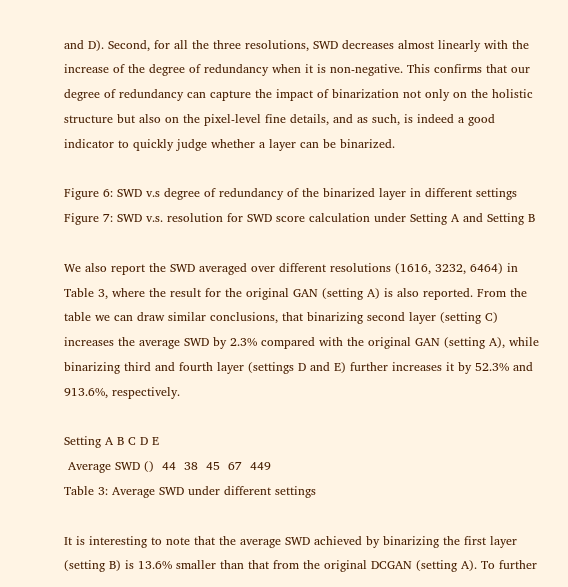and D). Second, for all the three resolutions, SWD decreases almost linearly with the increase of the degree of redundancy when it is non-negative. This confirms that our degree of redundancy can capture the impact of binarization not only on the holistic structure but also on the pixel-level fine details, and as such, is indeed a good indicator to quickly judge whether a layer can be binarized.

Figure 6: SWD v.s degree of redundancy of the binarized layer in different settings
Figure 7: SWD v.s. resolution for SWD score calculation under Setting A and Setting B

We also report the SWD averaged over different resolutions (1616, 3232, 6464) in Table 3, where the result for the original GAN (setting A) is also reported. From the table we can draw similar conclusions, that binarizing second layer (setting C) increases the average SWD by 2.3% compared with the original GAN (setting A), while binarizing third and fourth layer (settings D and E) further increases it by 52.3% and 913.6%, respectively.

Setting A B C D E
 Average SWD ()  44  38  45  67  449
Table 3: Average SWD under different settings

It is interesting to note that the average SWD achieved by binarizing the first layer (setting B) is 13.6% smaller than that from the original DCGAN (setting A). To further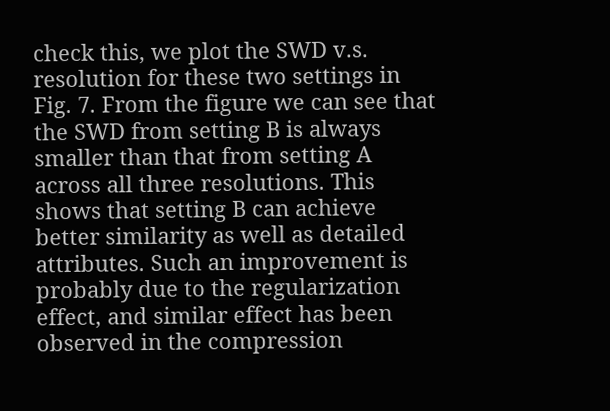check this, we plot the SWD v.s. resolution for these two settings in Fig. 7. From the figure we can see that the SWD from setting B is always smaller than that from setting A across all three resolutions. This shows that setting B can achieve better similarity as well as detailed attributes. Such an improvement is probably due to the regularization effect, and similar effect has been observed in the compression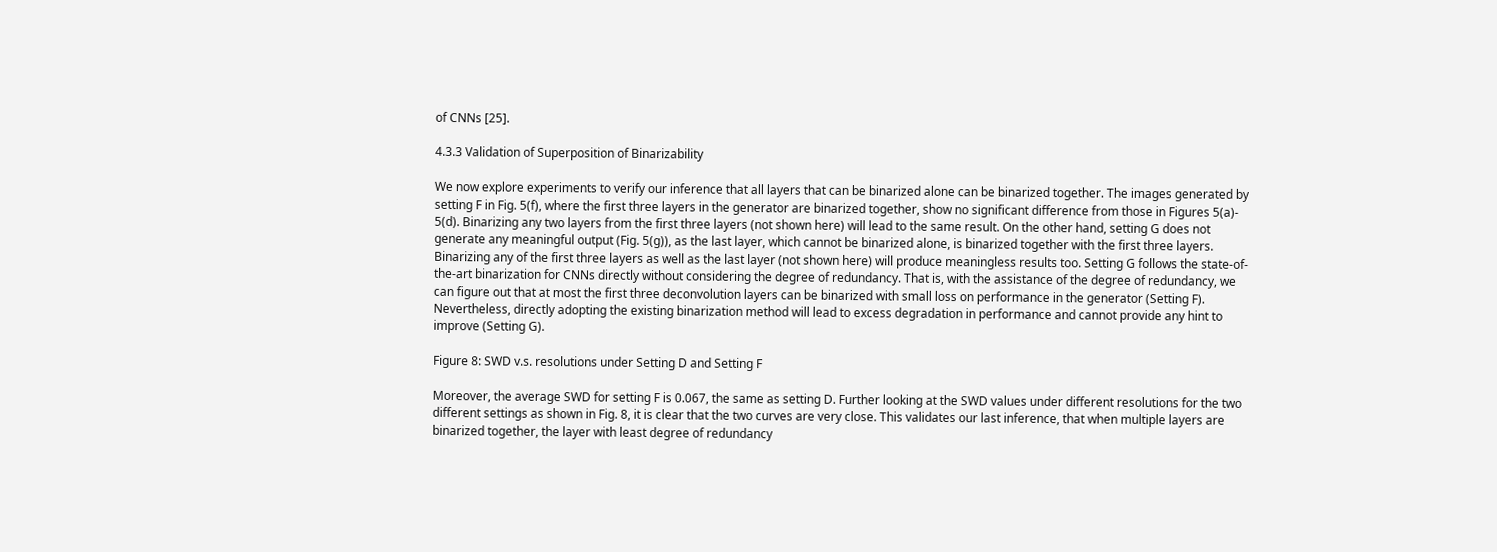of CNNs [25].

4.3.3 Validation of Superposition of Binarizability

We now explore experiments to verify our inference that all layers that can be binarized alone can be binarized together. The images generated by setting F in Fig. 5(f), where the first three layers in the generator are binarized together, show no significant difference from those in Figures 5(a)- 5(d). Binarizing any two layers from the first three layers (not shown here) will lead to the same result. On the other hand, setting G does not generate any meaningful output (Fig. 5(g)), as the last layer, which cannot be binarized alone, is binarized together with the first three layers. Binarizing any of the first three layers as well as the last layer (not shown here) will produce meaningless results too. Setting G follows the state-of-the-art binarization for CNNs directly without considering the degree of redundancy. That is, with the assistance of the degree of redundancy, we can figure out that at most the first three deconvolution layers can be binarized with small loss on performance in the generator (Setting F). Nevertheless, directly adopting the existing binarization method will lead to excess degradation in performance and cannot provide any hint to improve (Setting G).

Figure 8: SWD v.s. resolutions under Setting D and Setting F

Moreover, the average SWD for setting F is 0.067, the same as setting D. Further looking at the SWD values under different resolutions for the two different settings as shown in Fig. 8, it is clear that the two curves are very close. This validates our last inference, that when multiple layers are binarized together, the layer with least degree of redundancy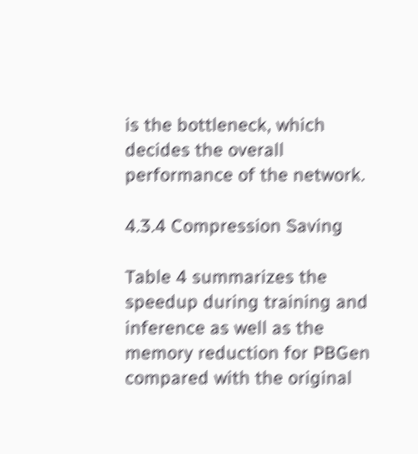is the bottleneck, which decides the overall performance of the network.

4.3.4 Compression Saving

Table 4 summarizes the speedup during training and inference as well as the memory reduction for PBGen compared with the original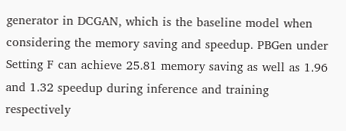generator in DCGAN, which is the baseline model when considering the memory saving and speedup. PBGen under Setting F can achieve 25.81 memory saving as well as 1.96 and 1.32 speedup during inference and training respectively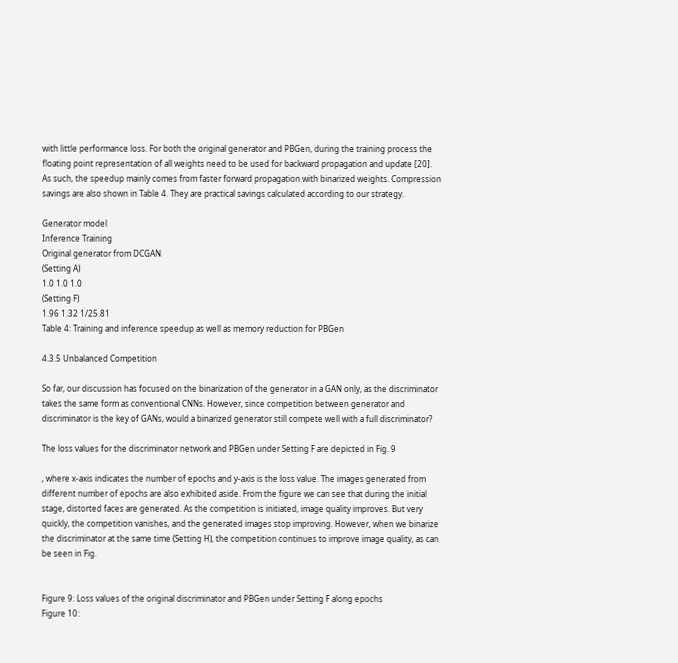with little performance loss. For both the original generator and PBGen, during the training process the floating point representation of all weights need to be used for backward propagation and update [20]. As such, the speedup mainly comes from faster forward propagation with binarized weights. Compression savings are also shown in Table 4. They are practical savings calculated according to our strategy.

Generator model
Inference Training
Original generator from DCGAN
(Setting A)
1.0 1.0 1.0
(Setting F)
1.96 1.32 1/25.81
Table 4: Training and inference speedup as well as memory reduction for PBGen

4.3.5 Unbalanced Competition

So far, our discussion has focused on the binarization of the generator in a GAN only, as the discriminator takes the same form as conventional CNNs. However, since competition between generator and discriminator is the key of GANs, would a binarized generator still compete well with a full discriminator?

The loss values for the discriminator network and PBGen under Setting F are depicted in Fig. 9

, where x-axis indicates the number of epochs and y-axis is the loss value. The images generated from different number of epochs are also exhibited aside. From the figure we can see that during the initial stage, distorted faces are generated. As the competition is initiated, image quality improves. But very quickly, the competition vanishes, and the generated images stop improving. However, when we binarize the discriminator at the same time (Setting H), the competition continues to improve image quality, as can be seen in Fig.


Figure 9: Loss values of the original discriminator and PBGen under Setting F along epochs
Figure 10: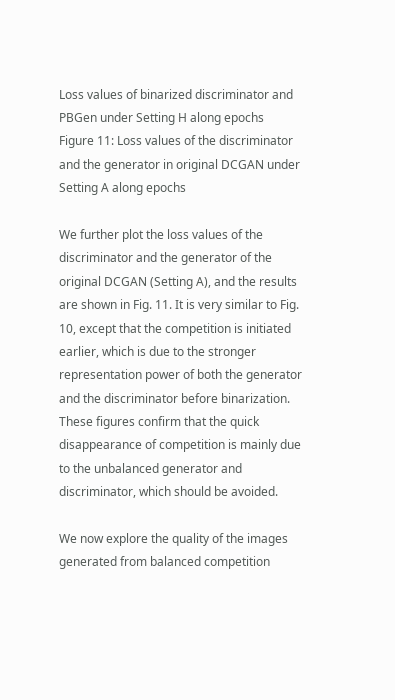Loss values of binarized discriminator and PBGen under Setting H along epochs
Figure 11: Loss values of the discriminator and the generator in original DCGAN under Setting A along epochs

We further plot the loss values of the discriminator and the generator of the original DCGAN (Setting A), and the results are shown in Fig. 11. It is very similar to Fig. 10, except that the competition is initiated earlier, which is due to the stronger representation power of both the generator and the discriminator before binarization. These figures confirm that the quick disappearance of competition is mainly due to the unbalanced generator and discriminator, which should be avoided.

We now explore the quality of the images generated from balanced competition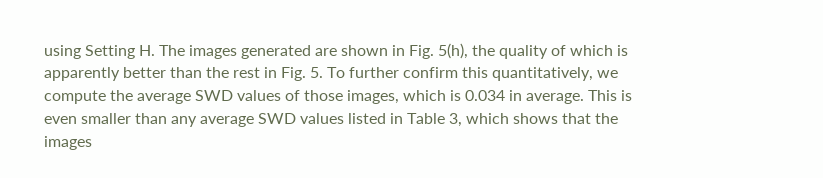using Setting H. The images generated are shown in Fig. 5(h), the quality of which is apparently better than the rest in Fig. 5. To further confirm this quantitatively, we compute the average SWD values of those images, which is 0.034 in average. This is even smaller than any average SWD values listed in Table 3, which shows that the images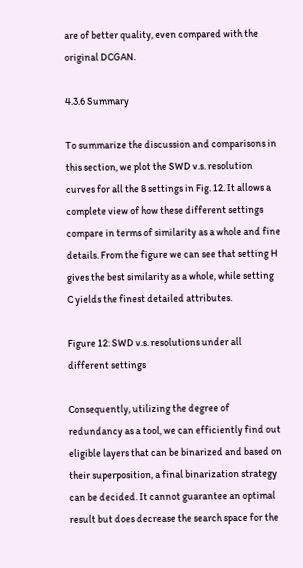are of better quality, even compared with the original DCGAN.

4.3.6 Summary

To summarize the discussion and comparisons in this section, we plot the SWD v.s. resolution curves for all the 8 settings in Fig. 12. It allows a complete view of how these different settings compare in terms of similarity as a whole and fine details. From the figure we can see that setting H gives the best similarity as a whole, while setting C yields the finest detailed attributes.

Figure 12: SWD v.s. resolutions under all different settings

Consequently, utilizing the degree of redundancy as a tool, we can efficiently find out eligible layers that can be binarized and based on their superposition, a final binarization strategy can be decided. It cannot guarantee an optimal result but does decrease the search space for the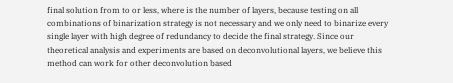final solution from to or less, where is the number of layers, because testing on all combinations of binarization strategy is not necessary and we only need to binarize every single layer with high degree of redundancy to decide the final strategy. Since our theoretical analysis and experiments are based on deconvolutional layers, we believe this method can work for other deconvolution based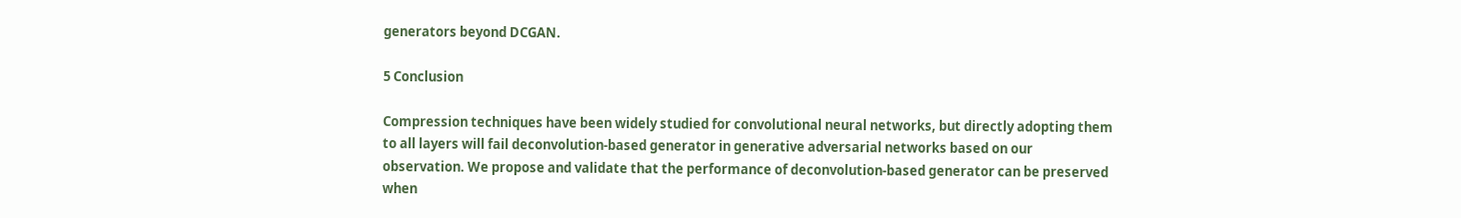generators beyond DCGAN.

5 Conclusion

Compression techniques have been widely studied for convolutional neural networks, but directly adopting them to all layers will fail deconvolution-based generator in generative adversarial networks based on our observation. We propose and validate that the performance of deconvolution-based generator can be preserved when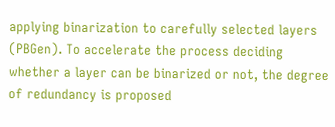applying binarization to carefully selected layers (PBGen). To accelerate the process deciding whether a layer can be binarized or not, the degree of redundancy is proposed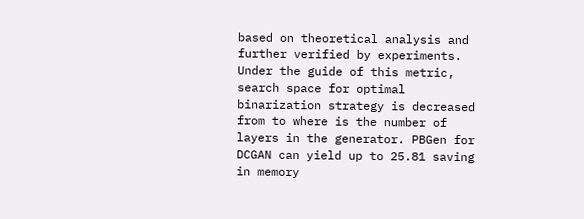based on theoretical analysis and further verified by experiments. Under the guide of this metric, search space for optimal binarization strategy is decreased from to where is the number of layers in the generator. PBGen for DCGAN can yield up to 25.81 saving in memory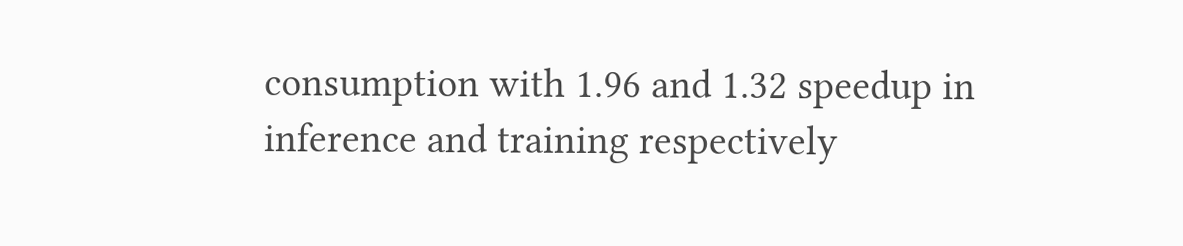consumption with 1.96 and 1.32 speedup in inference and training respectively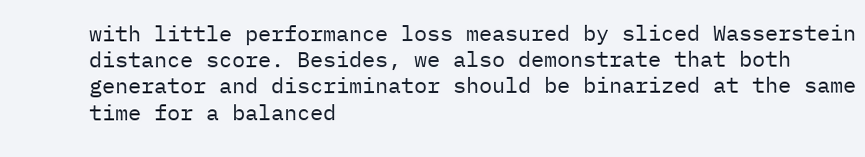with little performance loss measured by sliced Wasserstein distance score. Besides, we also demonstrate that both generator and discriminator should be binarized at the same time for a balanced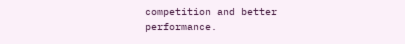competition and better performance.